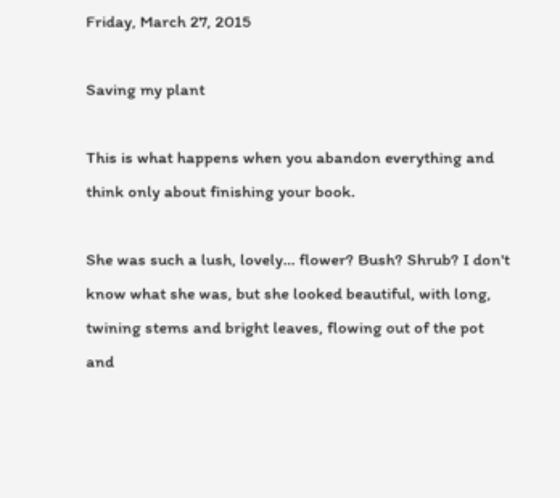Friday, March 27, 2015

Saving my plant

This is what happens when you abandon everything and think only about finishing your book.

She was such a lush, lovely... flower? Bush? Shrub? I don't know what she was, but she looked beautiful, with long, twining stems and bright leaves, flowing out of the pot and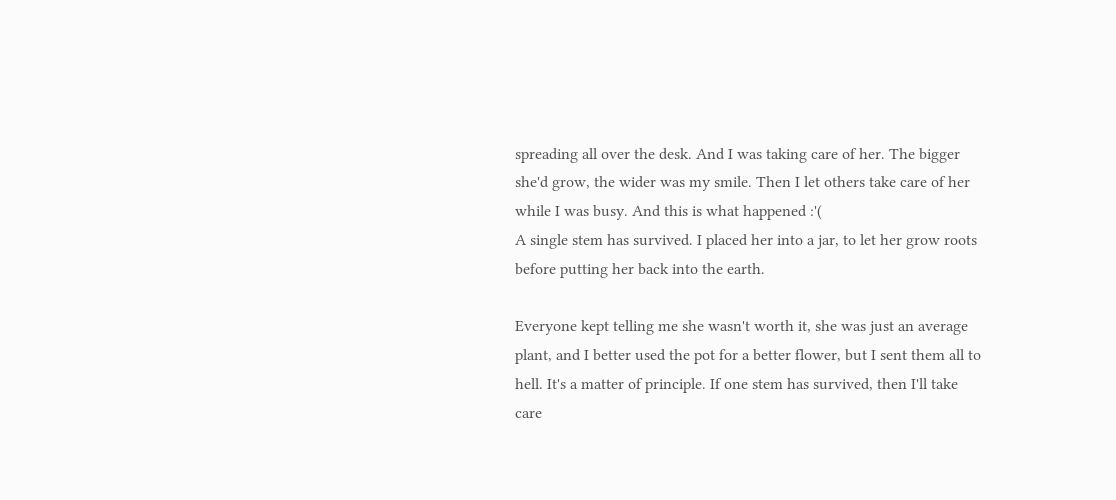spreading all over the desk. And I was taking care of her. The bigger she'd grow, the wider was my smile. Then I let others take care of her while I was busy. And this is what happened :'(
A single stem has survived. I placed her into a jar, to let her grow roots before putting her back into the earth.

Everyone kept telling me she wasn't worth it, she was just an average plant, and I better used the pot for a better flower, but I sent them all to hell. It's a matter of principle. If one stem has survived, then I'll take care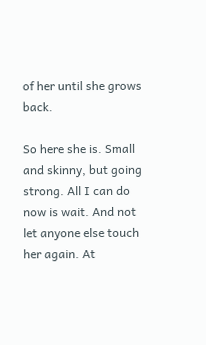of her until she grows back.

So here she is. Small and skinny, but going strong. All I can do now is wait. And not let anyone else touch her again. At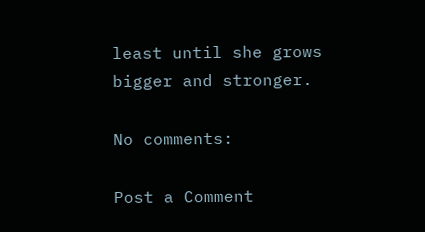least until she grows bigger and stronger.

No comments:

Post a Comment